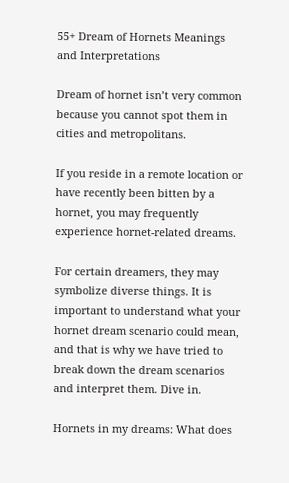55+ Dream of Hornets Meanings and Interpretations

Dream of hornet isn’t very common because you cannot spot them in cities and metropolitans.

If you reside in a remote location or have recently been bitten by a hornet, you may frequently experience hornet-related dreams.

For certain dreamers, they may symbolize diverse things. It is important to understand what your hornet dream scenario could mean, and that is why we have tried to break down the dream scenarios and interpret them. Dive in.

Hornets in my dreams: What does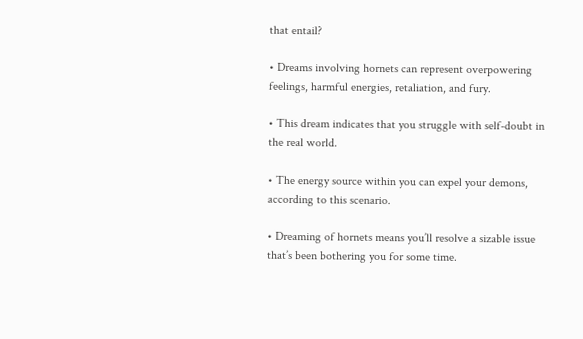that entail?

• Dreams involving hornets can represent overpowering feelings, harmful energies, retaliation, and fury.

• This dream indicates that you struggle with self-doubt in the real world.

• The energy source within you can expel your demons, according to this scenario.

• Dreaming of hornets means you’ll resolve a sizable issue that’s been bothering you for some time.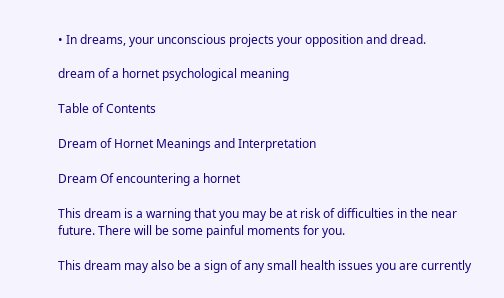• In dreams, your unconscious projects your opposition and dread.

dream of a hornet psychological meaning

Table of Contents

Dream of Hornet Meanings and Interpretation

Dream Of encountering a hornet

This dream is a warning that you may be at risk of difficulties in the near future. There will be some painful moments for you.

This dream may also be a sign of any small health issues you are currently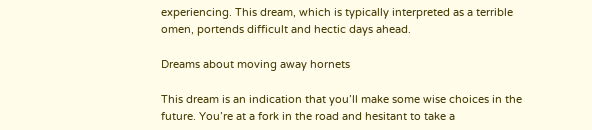experiencing. This dream, which is typically interpreted as a terrible omen, portends difficult and hectic days ahead.

Dreams about moving away hornets

This dream is an indication that you’ll make some wise choices in the future. You’re at a fork in the road and hesitant to take a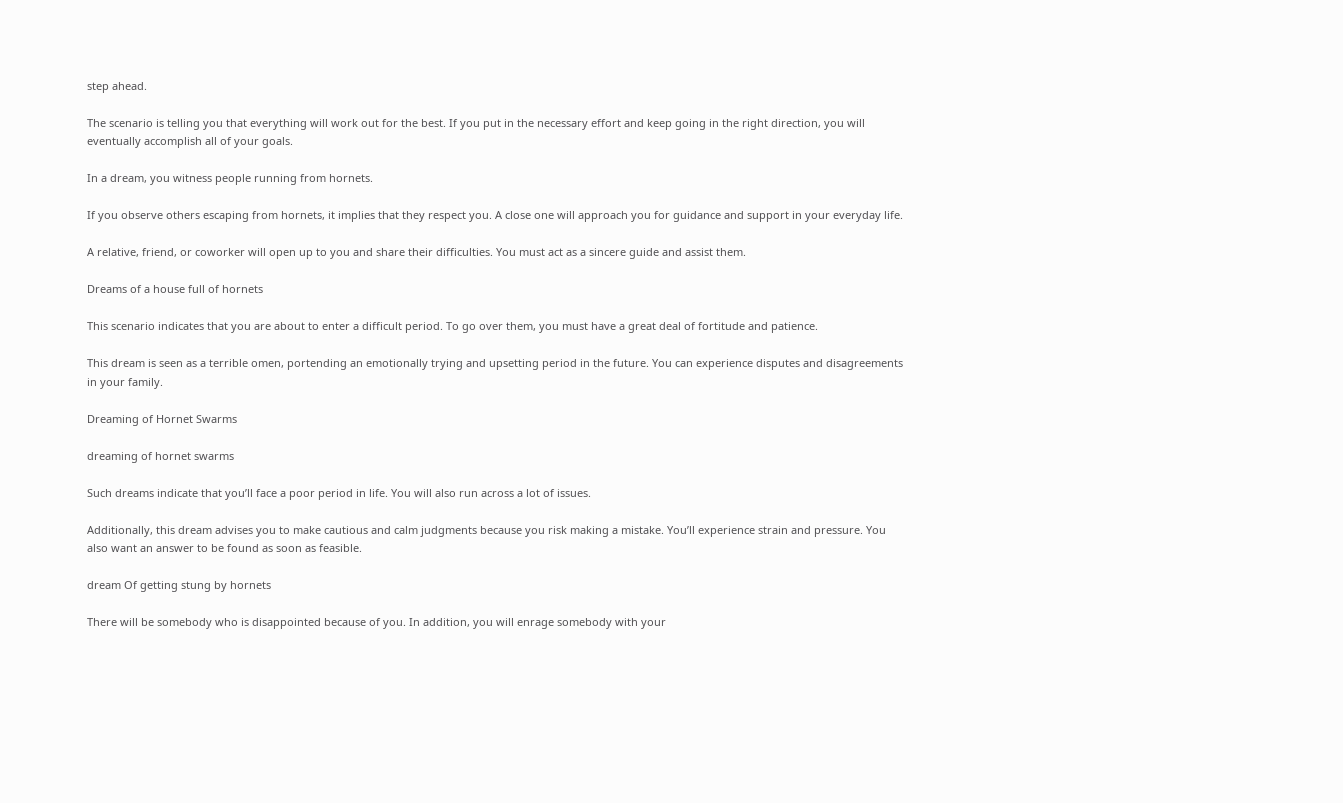step ahead.

The scenario is telling you that everything will work out for the best. If you put in the necessary effort and keep going in the right direction, you will eventually accomplish all of your goals.

In a dream, you witness people running from hornets.

If you observe others escaping from hornets, it implies that they respect you. A close one will approach you for guidance and support in your everyday life.

A relative, friend, or coworker will open up to you and share their difficulties. You must act as a sincere guide and assist them.

Dreams of a house full of hornets

This scenario indicates that you are about to enter a difficult period. To go over them, you must have a great deal of fortitude and patience.

This dream is seen as a terrible omen, portending an emotionally trying and upsetting period in the future. You can experience disputes and disagreements in your family.

Dreaming of Hornet Swarms

dreaming of hornet swarms

Such dreams indicate that you’ll face a poor period in life. You will also run across a lot of issues.

Additionally, this dream advises you to make cautious and calm judgments because you risk making a mistake. You’ll experience strain and pressure. You also want an answer to be found as soon as feasible.

dream Of getting stung by hornets

There will be somebody who is disappointed because of you. In addition, you will enrage somebody with your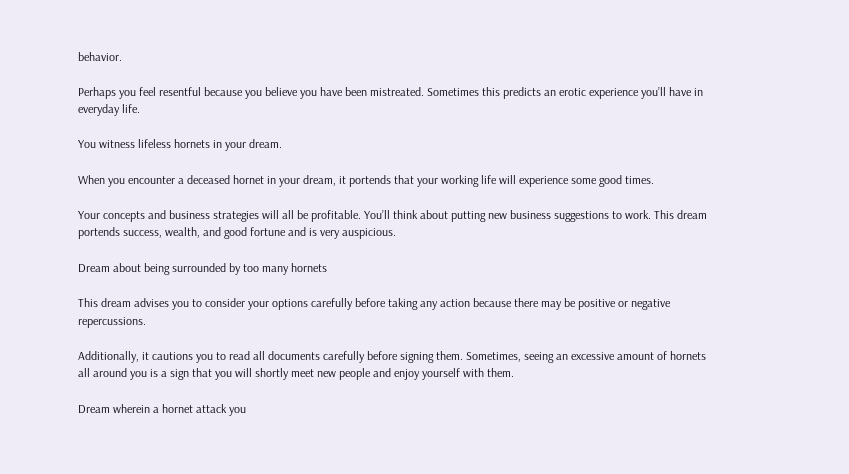behavior.

Perhaps you feel resentful because you believe you have been mistreated. Sometimes this predicts an erotic experience you’ll have in everyday life.

You witness lifeless hornets in your dream.

When you encounter a deceased hornet in your dream, it portends that your working life will experience some good times.

Your concepts and business strategies will all be profitable. You’ll think about putting new business suggestions to work. This dream portends success, wealth, and good fortune and is very auspicious.

Dream about being surrounded by too many hornets

This dream advises you to consider your options carefully before taking any action because there may be positive or negative repercussions.

Additionally, it cautions you to read all documents carefully before signing them. Sometimes, seeing an excessive amount of hornets all around you is a sign that you will shortly meet new people and enjoy yourself with them.

Dream wherein a hornet attack you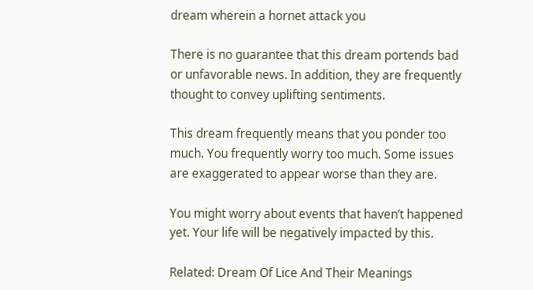dream wherein a hornet attack you

There is no guarantee that this dream portends bad or unfavorable news. In addition, they are frequently thought to convey uplifting sentiments.

This dream frequently means that you ponder too much. You frequently worry too much. Some issues are exaggerated to appear worse than they are.

You might worry about events that haven’t happened yet. Your life will be negatively impacted by this.

Related: Dream Of Lice And Their Meanings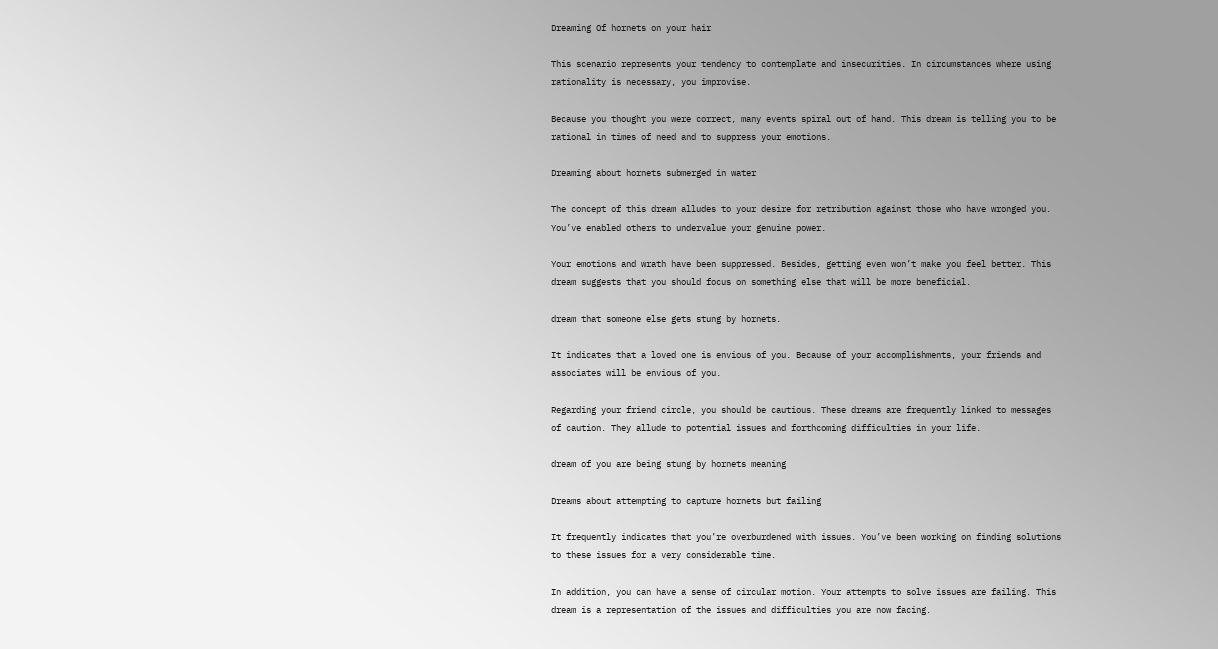Dreaming Of hornets on your hair

This scenario represents your tendency to contemplate and insecurities. In circumstances where using rationality is necessary, you improvise.

Because you thought you were correct, many events spiral out of hand. This dream is telling you to be rational in times of need and to suppress your emotions.

Dreaming about hornets submerged in water

The concept of this dream alludes to your desire for retribution against those who have wronged you. You’ve enabled others to undervalue your genuine power.

Your emotions and wrath have been suppressed. Besides, getting even won’t make you feel better. This dream suggests that you should focus on something else that will be more beneficial.

dream that someone else gets stung by hornets.

It indicates that a loved one is envious of you. Because of your accomplishments, your friends and associates will be envious of you.

Regarding your friend circle, you should be cautious. These dreams are frequently linked to messages of caution. They allude to potential issues and forthcoming difficulties in your life.

dream of you are being stung by hornets meaning

Dreams about attempting to capture hornets but failing

It frequently indicates that you’re overburdened with issues. You’ve been working on finding solutions to these issues for a very considerable time.

In addition, you can have a sense of circular motion. Your attempts to solve issues are failing. This dream is a representation of the issues and difficulties you are now facing.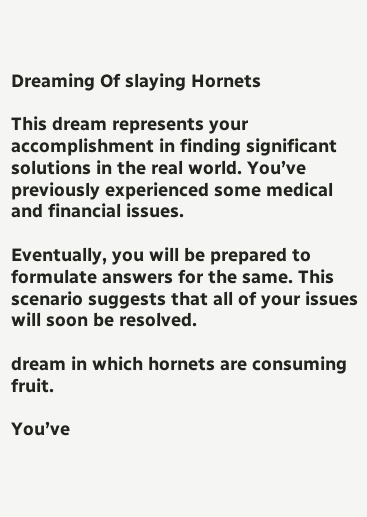Dreaming Of slaying Hornets

This dream represents your accomplishment in finding significant solutions in the real world. You’ve previously experienced some medical and financial issues.

Eventually, you will be prepared to formulate answers for the same. This scenario suggests that all of your issues will soon be resolved.

dream in which hornets are consuming fruit.

You’ve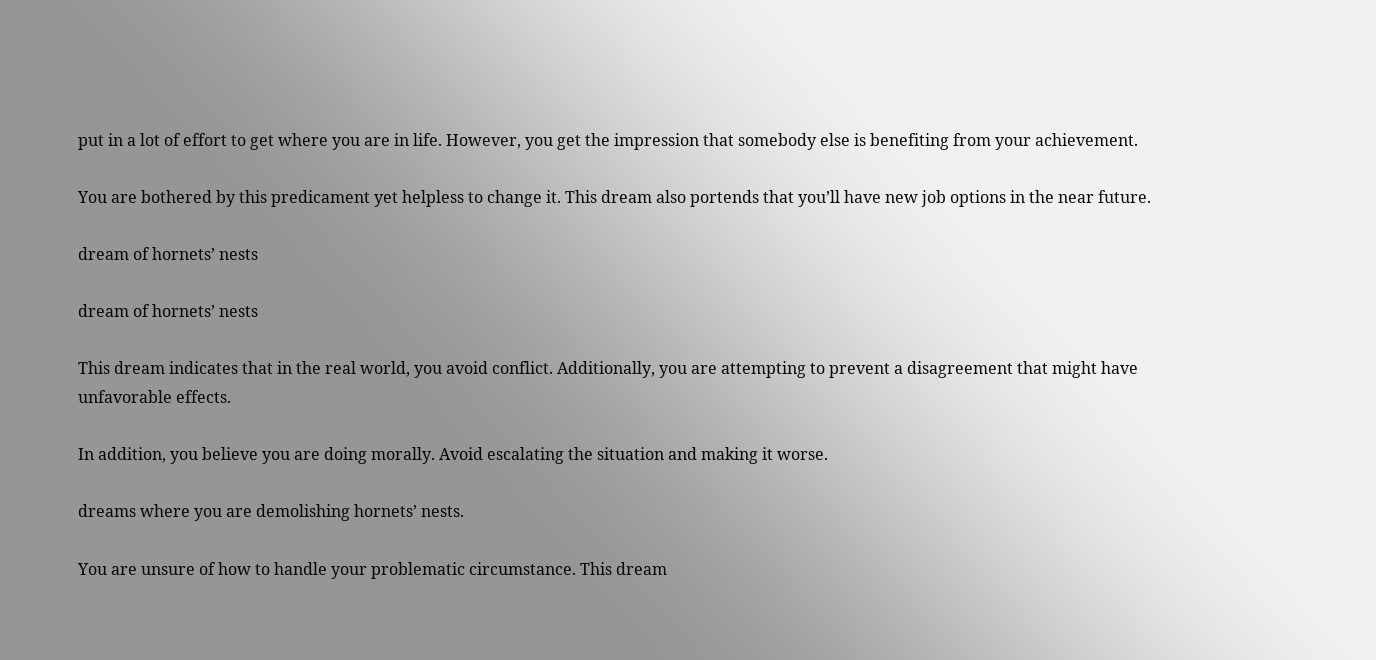put in a lot of effort to get where you are in life. However, you get the impression that somebody else is benefiting from your achievement.

You are bothered by this predicament yet helpless to change it. This dream also portends that you’ll have new job options in the near future.

dream of hornets’ nests

dream of hornets’ nests

This dream indicates that in the real world, you avoid conflict. Additionally, you are attempting to prevent a disagreement that might have unfavorable effects.

In addition, you believe you are doing morally. Avoid escalating the situation and making it worse.

dreams where you are demolishing hornets’ nests.

You are unsure of how to handle your problematic circumstance. This dream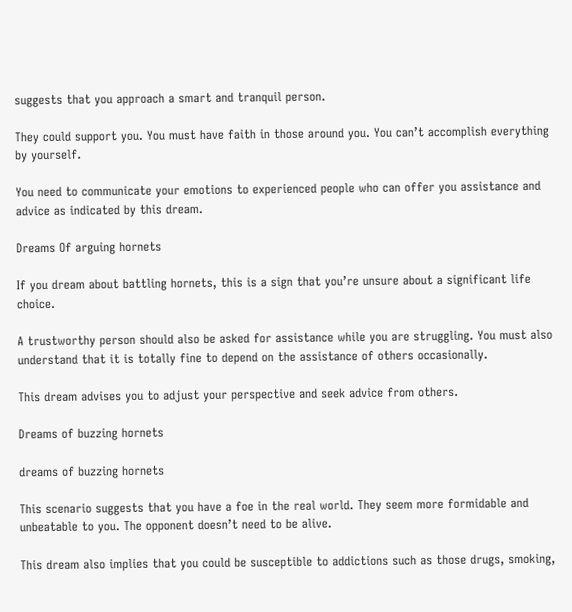suggests that you approach a smart and tranquil person.

They could support you. You must have faith in those around you. You can’t accomplish everything by yourself.

You need to communicate your emotions to experienced people who can offer you assistance and advice as indicated by this dream.

Dreams Of arguing hornets

If you dream about battling hornets, this is a sign that you’re unsure about a significant life choice.

A trustworthy person should also be asked for assistance while you are struggling. You must also understand that it is totally fine to depend on the assistance of others occasionally.

This dream advises you to adjust your perspective and seek advice from others.

Dreams of buzzing hornets

dreams of buzzing hornets

This scenario suggests that you have a foe in the real world. They seem more formidable and unbeatable to you. The opponent doesn’t need to be alive.

This dream also implies that you could be susceptible to addictions such as those drugs, smoking,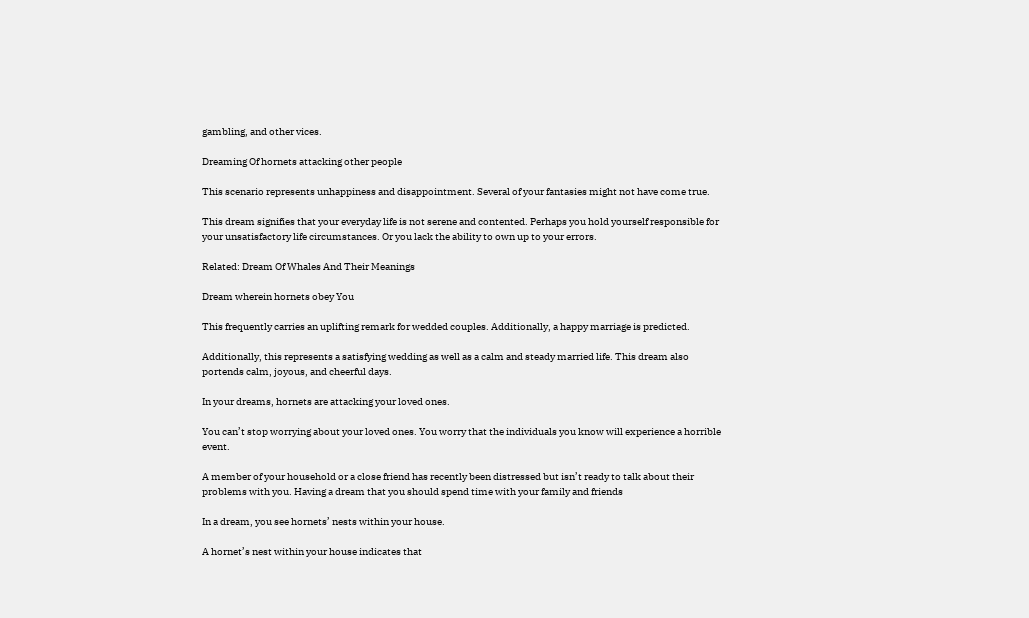gambling, and other vices.

Dreaming Of hornets attacking other people

This scenario represents unhappiness and disappointment. Several of your fantasies might not have come true.

This dream signifies that your everyday life is not serene and contented. Perhaps you hold yourself responsible for your unsatisfactory life circumstances. Or you lack the ability to own up to your errors.

Related: Dream Of Whales And Their Meanings

Dream wherein hornets obey You

This frequently carries an uplifting remark for wedded couples. Additionally, a happy marriage is predicted.

Additionally, this represents a satisfying wedding as well as a calm and steady married life. This dream also portends calm, joyous, and cheerful days.

In your dreams, hornets are attacking your loved ones.

You can’t stop worrying about your loved ones. You worry that the individuals you know will experience a horrible event.

A member of your household or a close friend has recently been distressed but isn’t ready to talk about their problems with you. Having a dream that you should spend time with your family and friends

In a dream, you see hornets’ nests within your house.

A hornet’s nest within your house indicates that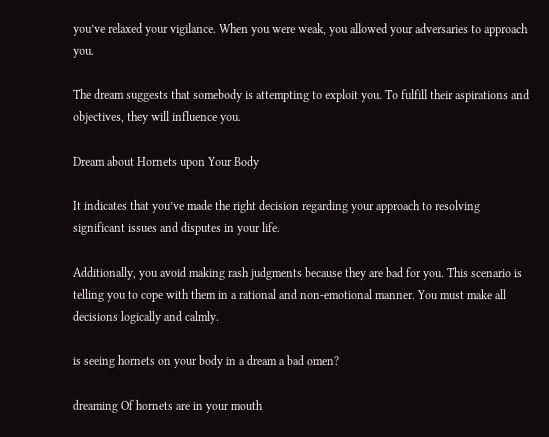you’ve relaxed your vigilance. When you were weak, you allowed your adversaries to approach you.

The dream suggests that somebody is attempting to exploit you. To fulfill their aspirations and objectives, they will influence you.

Dream about Hornets upon Your Body

It indicates that you’ve made the right decision regarding your approach to resolving significant issues and disputes in your life.

Additionally, you avoid making rash judgments because they are bad for you. This scenario is telling you to cope with them in a rational and non-emotional manner. You must make all decisions logically and calmly.

is seeing hornets on your body in a dream a bad omen?

dreaming Of hornets are in your mouth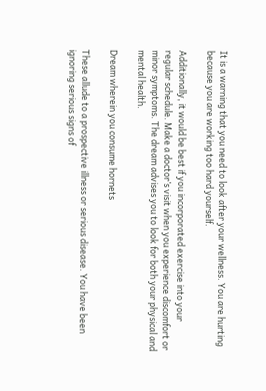It is a warning that you need to look after your wellness. You are hurting because you are working too hard yourself.

Additionally, it would be best if you incorporated exercise into your regular schedule. Make a doctor’s visit when you experience discomfort or minor symptoms. The dream advises you to look for both your physical and mental health.

Dream wherein you consume hornets

These allude to a prospective illness or serious disease. You have been ignoring serious signs of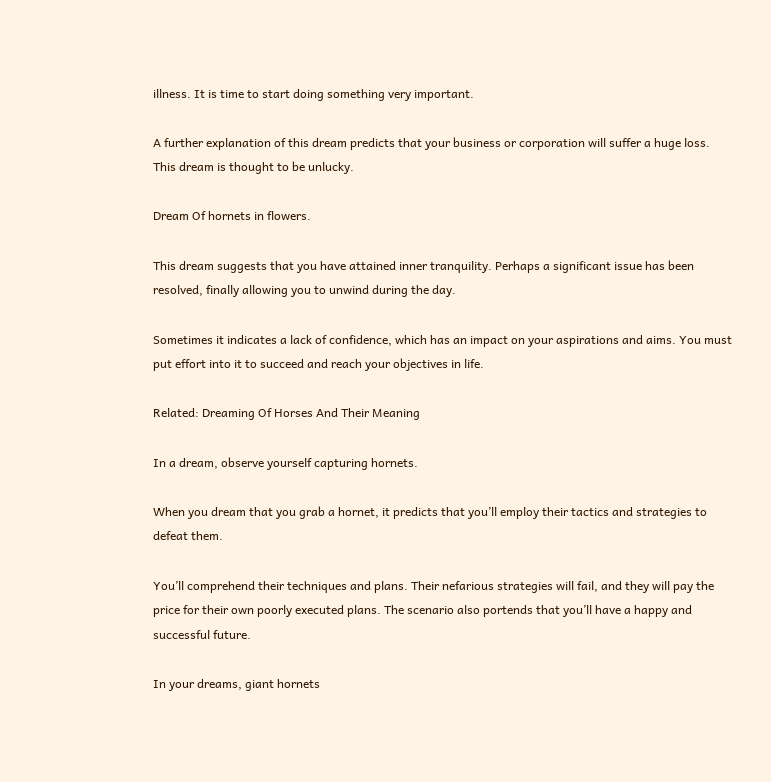illness. It is time to start doing something very important.

A further explanation of this dream predicts that your business or corporation will suffer a huge loss. This dream is thought to be unlucky.

Dream Of hornets in flowers.

This dream suggests that you have attained inner tranquility. Perhaps a significant issue has been resolved, finally allowing you to unwind during the day.

Sometimes it indicates a lack of confidence, which has an impact on your aspirations and aims. You must put effort into it to succeed and reach your objectives in life.

Related: Dreaming Of Horses And Their Meaning

In a dream, observe yourself capturing hornets.

When you dream that you grab a hornet, it predicts that you’ll employ their tactics and strategies to defeat them.

You’ll comprehend their techniques and plans. Their nefarious strategies will fail, and they will pay the price for their own poorly executed plans. The scenario also portends that you’ll have a happy and successful future.

In your dreams, giant hornets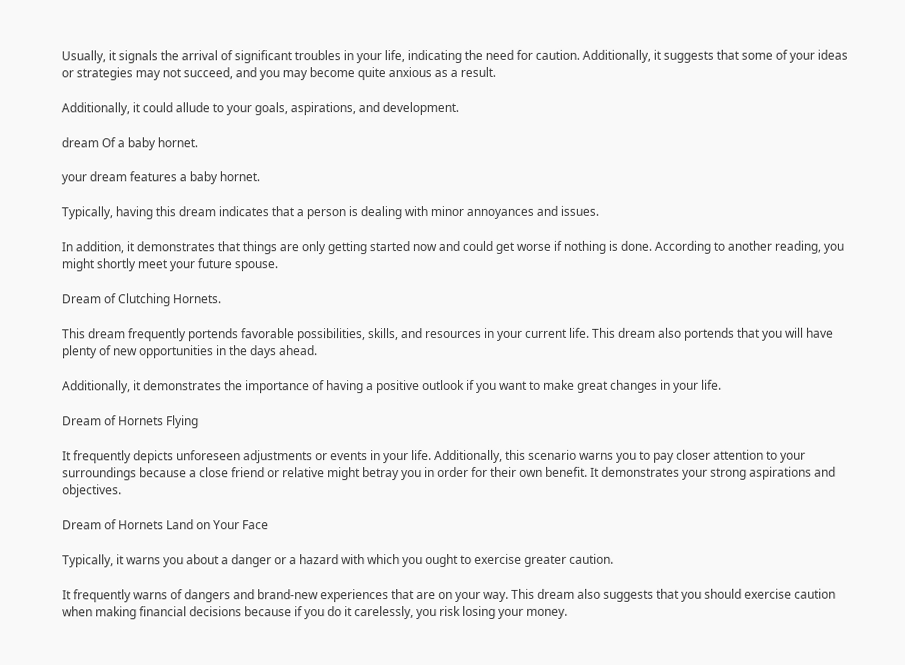Usually, it signals the arrival of significant troubles in your life, indicating the need for caution. Additionally, it suggests that some of your ideas or strategies may not succeed, and you may become quite anxious as a result.

Additionally, it could allude to your goals, aspirations, and development.

dream Of a baby hornet.

your dream features a baby hornet.

Typically, having this dream indicates that a person is dealing with minor annoyances and issues.

In addition, it demonstrates that things are only getting started now and could get worse if nothing is done. According to another reading, you might shortly meet your future spouse.

Dream of Clutching Hornets.

This dream frequently portends favorable possibilities, skills, and resources in your current life. This dream also portends that you will have plenty of new opportunities in the days ahead.

Additionally, it demonstrates the importance of having a positive outlook if you want to make great changes in your life.

Dream of Hornets Flying

It frequently depicts unforeseen adjustments or events in your life. Additionally, this scenario warns you to pay closer attention to your surroundings because a close friend or relative might betray you in order for their own benefit. It demonstrates your strong aspirations and objectives.

Dream of Hornets Land on Your Face

Typically, it warns you about a danger or a hazard with which you ought to exercise greater caution.

It frequently warns of dangers and brand-new experiences that are on your way. This dream also suggests that you should exercise caution when making financial decisions because if you do it carelessly, you risk losing your money.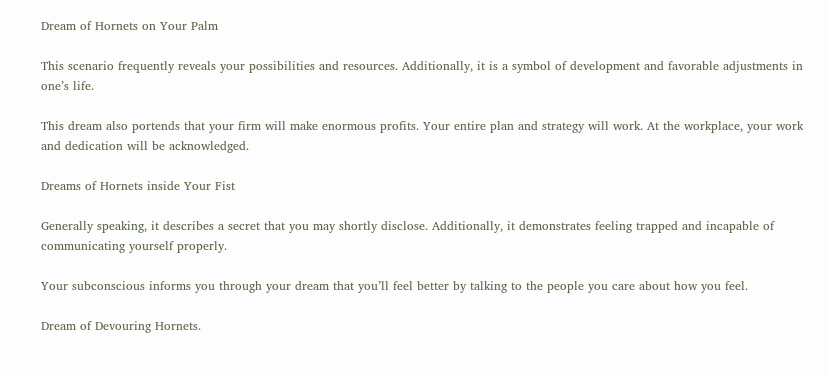Dream of Hornets on Your Palm

This scenario frequently reveals your possibilities and resources. Additionally, it is a symbol of development and favorable adjustments in one’s life.

This dream also portends that your firm will make enormous profits. Your entire plan and strategy will work. At the workplace, your work and dedication will be acknowledged.

Dreams of Hornets inside Your Fist

Generally speaking, it describes a secret that you may shortly disclose. Additionally, it demonstrates feeling trapped and incapable of communicating yourself properly.

Your subconscious informs you through your dream that you’ll feel better by talking to the people you care about how you feel.

Dream of Devouring Hornets.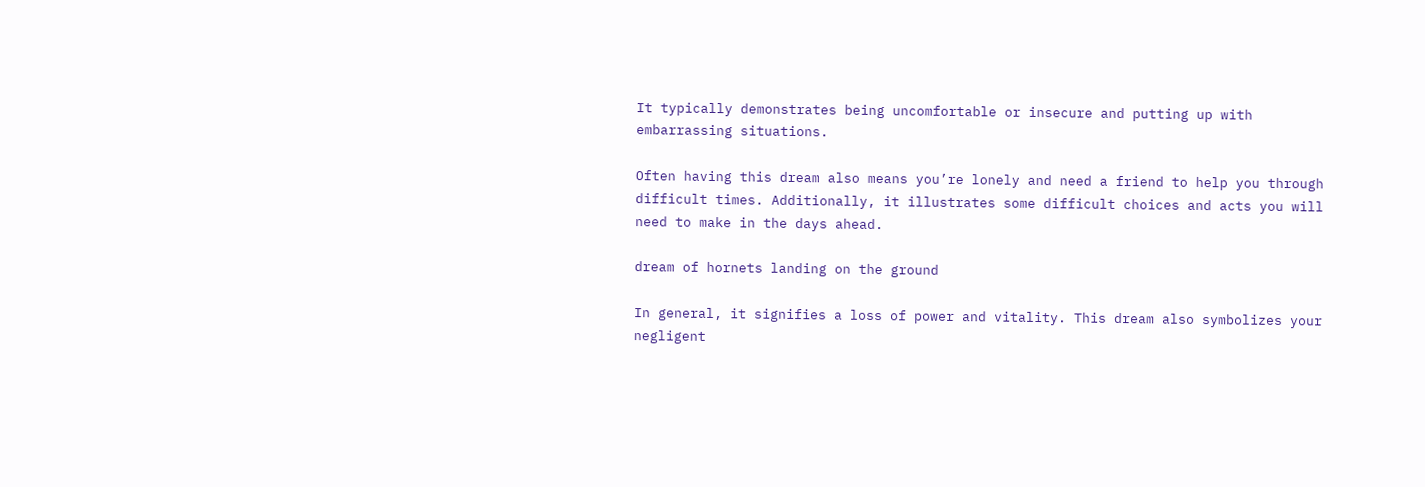It typically demonstrates being uncomfortable or insecure and putting up with embarrassing situations.

Often having this dream also means you’re lonely and need a friend to help you through difficult times. Additionally, it illustrates some difficult choices and acts you will need to make in the days ahead.

dream of hornets landing on the ground

In general, it signifies a loss of power and vitality. This dream also symbolizes your negligent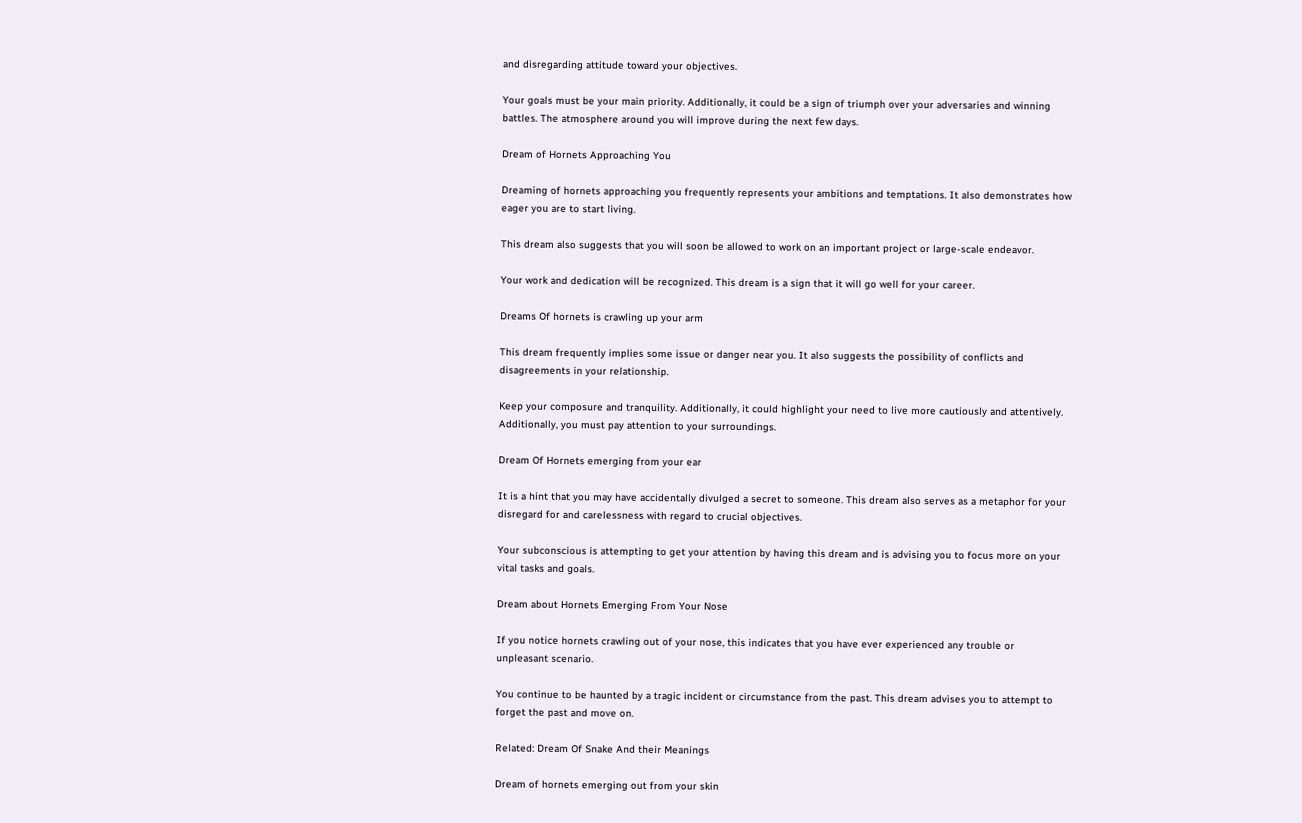and disregarding attitude toward your objectives.

Your goals must be your main priority. Additionally, it could be a sign of triumph over your adversaries and winning battles. The atmosphere around you will improve during the next few days.

Dream of Hornets Approaching You

Dreaming of hornets approaching you frequently represents your ambitions and temptations. It also demonstrates how eager you are to start living.

This dream also suggests that you will soon be allowed to work on an important project or large-scale endeavor.

Your work and dedication will be recognized. This dream is a sign that it will go well for your career.

Dreams Of hornets is crawling up your arm

This dream frequently implies some issue or danger near you. It also suggests the possibility of conflicts and disagreements in your relationship.

Keep your composure and tranquility. Additionally, it could highlight your need to live more cautiously and attentively. Additionally, you must pay attention to your surroundings.

Dream Of Hornets emerging from your ear

It is a hint that you may have accidentally divulged a secret to someone. This dream also serves as a metaphor for your disregard for and carelessness with regard to crucial objectives.

Your subconscious is attempting to get your attention by having this dream and is advising you to focus more on your vital tasks and goals.

Dream about Hornets Emerging From Your Nose

If you notice hornets crawling out of your nose, this indicates that you have ever experienced any trouble or unpleasant scenario.

You continue to be haunted by a tragic incident or circumstance from the past. This dream advises you to attempt to forget the past and move on.

Related: Dream Of Snake And their Meanings

Dream of hornets emerging out from your skin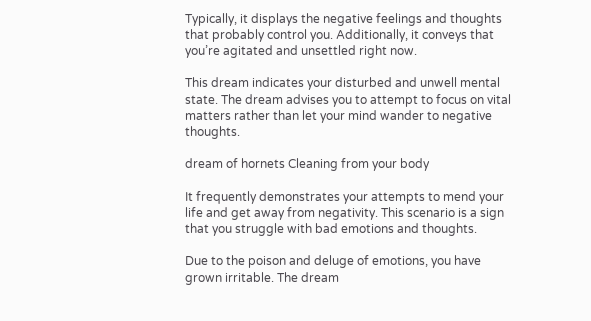Typically, it displays the negative feelings and thoughts that probably control you. Additionally, it conveys that you’re agitated and unsettled right now.

This dream indicates your disturbed and unwell mental state. The dream advises you to attempt to focus on vital matters rather than let your mind wander to negative thoughts.

dream of hornets Cleaning from your body

It frequently demonstrates your attempts to mend your life and get away from negativity. This scenario is a sign that you struggle with bad emotions and thoughts.

Due to the poison and deluge of emotions, you have grown irritable. The dream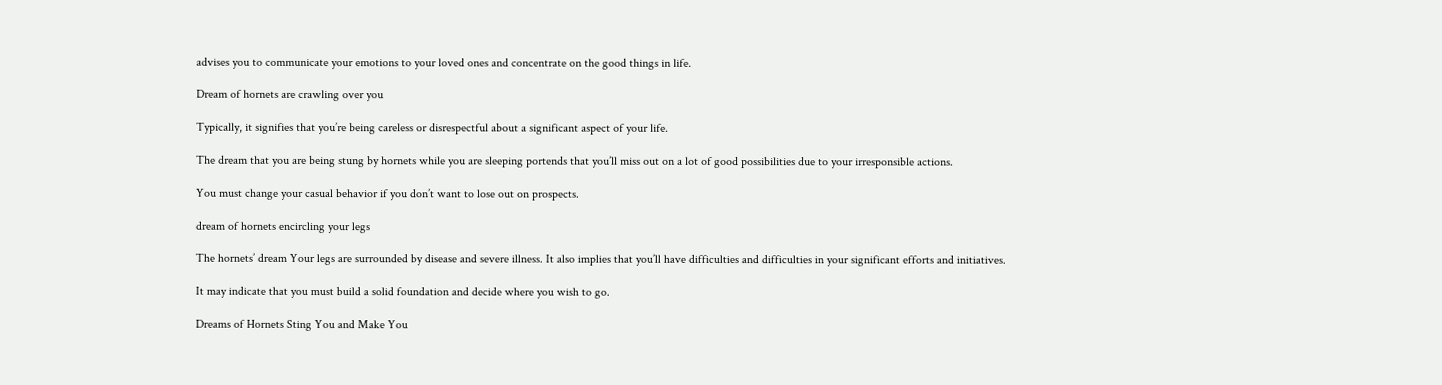advises you to communicate your emotions to your loved ones and concentrate on the good things in life.

Dream of hornets are crawling over you

Typically, it signifies that you’re being careless or disrespectful about a significant aspect of your life.

The dream that you are being stung by hornets while you are sleeping portends that you’ll miss out on a lot of good possibilities due to your irresponsible actions.

You must change your casual behavior if you don’t want to lose out on prospects.

dream of hornets encircling your legs

The hornets’ dream Your legs are surrounded by disease and severe illness. It also implies that you’ll have difficulties and difficulties in your significant efforts and initiatives.

It may indicate that you must build a solid foundation and decide where you wish to go.

Dreams of Hornets Sting You and Make You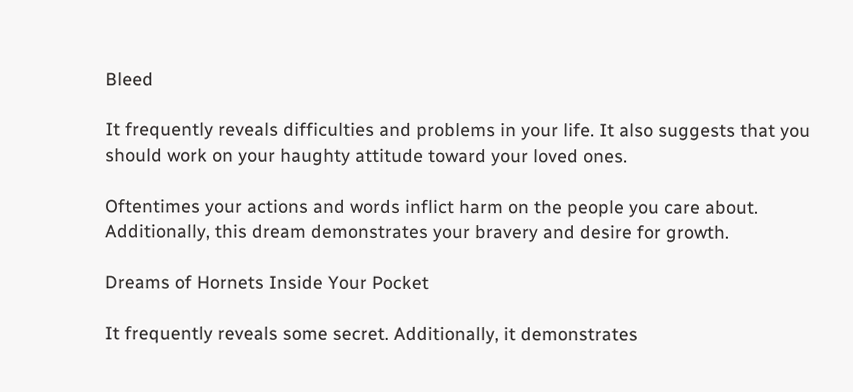Bleed

It frequently reveals difficulties and problems in your life. It also suggests that you should work on your haughty attitude toward your loved ones.

Oftentimes your actions and words inflict harm on the people you care about. Additionally, this dream demonstrates your bravery and desire for growth.

Dreams of Hornets Inside Your Pocket

It frequently reveals some secret. Additionally, it demonstrates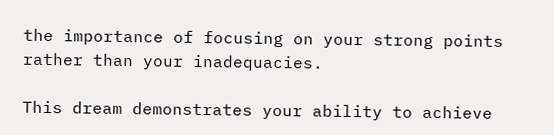the importance of focusing on your strong points rather than your inadequacies.

This dream demonstrates your ability to achieve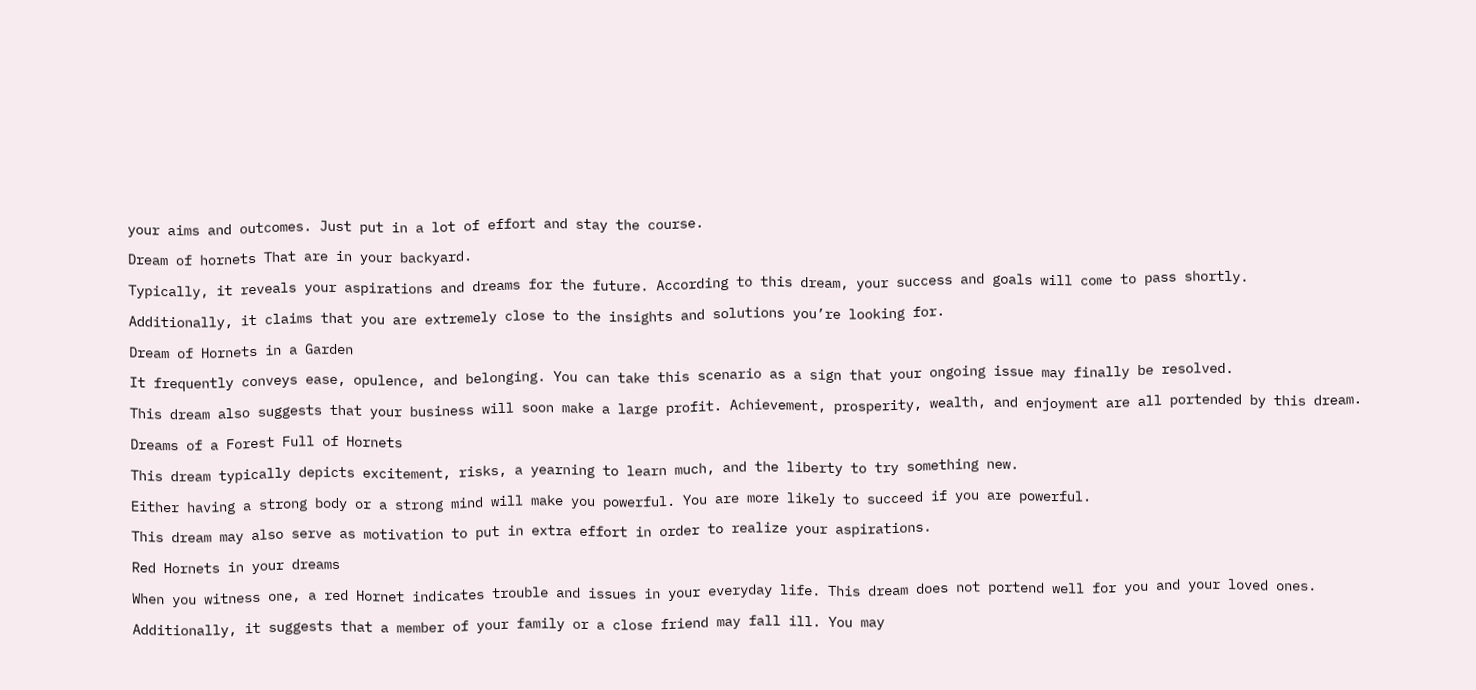your aims and outcomes. Just put in a lot of effort and stay the course.

Dream of hornets That are in your backyard.

Typically, it reveals your aspirations and dreams for the future. According to this dream, your success and goals will come to pass shortly.

Additionally, it claims that you are extremely close to the insights and solutions you’re looking for.

Dream of Hornets in a Garden

It frequently conveys ease, opulence, and belonging. You can take this scenario as a sign that your ongoing issue may finally be resolved.

This dream also suggests that your business will soon make a large profit. Achievement, prosperity, wealth, and enjoyment are all portended by this dream.

Dreams of a Forest Full of Hornets

This dream typically depicts excitement, risks, a yearning to learn much, and the liberty to try something new.

Either having a strong body or a strong mind will make you powerful. You are more likely to succeed if you are powerful.

This dream may also serve as motivation to put in extra effort in order to realize your aspirations.

Red Hornets in your dreams

When you witness one, a red Hornet indicates trouble and issues in your everyday life. This dream does not portend well for you and your loved ones.

Additionally, it suggests that a member of your family or a close friend may fall ill. You may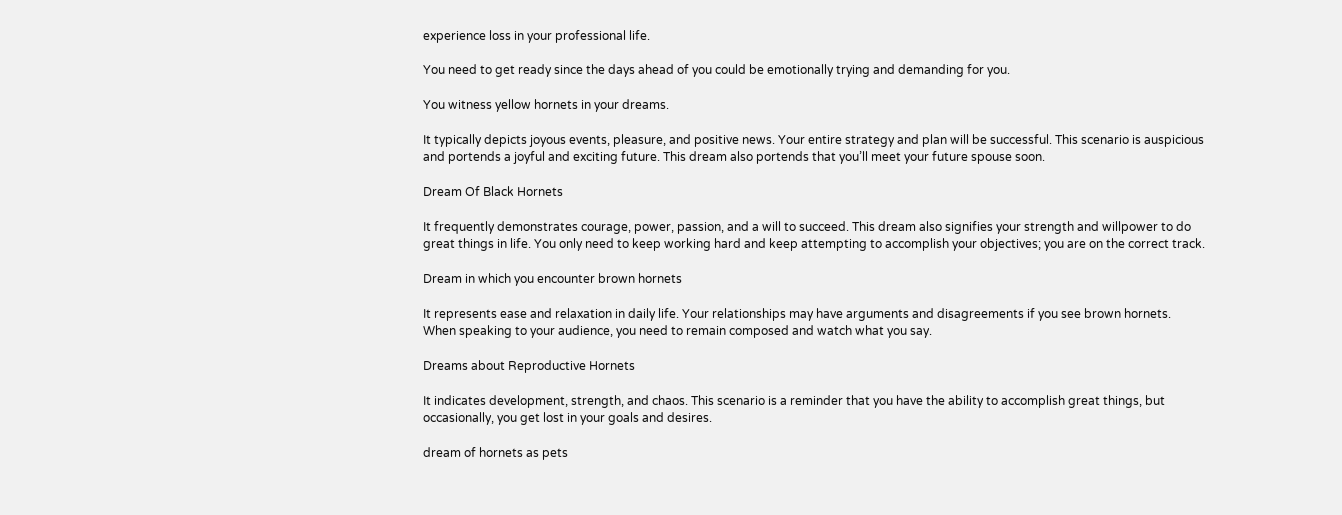experience loss in your professional life.

You need to get ready since the days ahead of you could be emotionally trying and demanding for you.

You witness yellow hornets in your dreams.

It typically depicts joyous events, pleasure, and positive news. Your entire strategy and plan will be successful. This scenario is auspicious and portends a joyful and exciting future. This dream also portends that you’ll meet your future spouse soon.

Dream Of Black Hornets

It frequently demonstrates courage, power, passion, and a will to succeed. This dream also signifies your strength and willpower to do great things in life. You only need to keep working hard and keep attempting to accomplish your objectives; you are on the correct track.

Dream in which you encounter brown hornets

It represents ease and relaxation in daily life. Your relationships may have arguments and disagreements if you see brown hornets. When speaking to your audience, you need to remain composed and watch what you say.

Dreams about Reproductive Hornets

It indicates development, strength, and chaos. This scenario is a reminder that you have the ability to accomplish great things, but occasionally, you get lost in your goals and desires.

dream of hornets as pets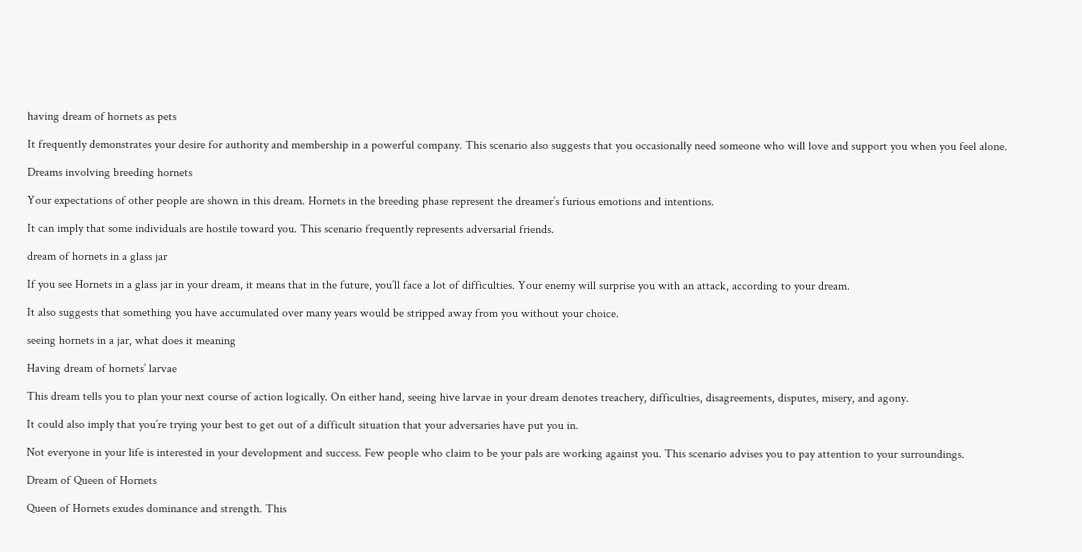having dream of hornets as pets

It frequently demonstrates your desire for authority and membership in a powerful company. This scenario also suggests that you occasionally need someone who will love and support you when you feel alone.

Dreams involving breeding hornets

Your expectations of other people are shown in this dream. Hornets in the breeding phase represent the dreamer’s furious emotions and intentions.

It can imply that some individuals are hostile toward you. This scenario frequently represents adversarial friends.

dream of hornets in a glass jar

If you see Hornets in a glass jar in your dream, it means that in the future, you’ll face a lot of difficulties. Your enemy will surprise you with an attack, according to your dream.

It also suggests that something you have accumulated over many years would be stripped away from you without your choice.

seeing hornets in a jar, what does it meaning

Having dream of hornets’ larvae

This dream tells you to plan your next course of action logically. On either hand, seeing hive larvae in your dream denotes treachery, difficulties, disagreements, disputes, misery, and agony.

It could also imply that you’re trying your best to get out of a difficult situation that your adversaries have put you in.

Not everyone in your life is interested in your development and success. Few people who claim to be your pals are working against you. This scenario advises you to pay attention to your surroundings.

Dream of Queen of Hornets

Queen of Hornets exudes dominance and strength. This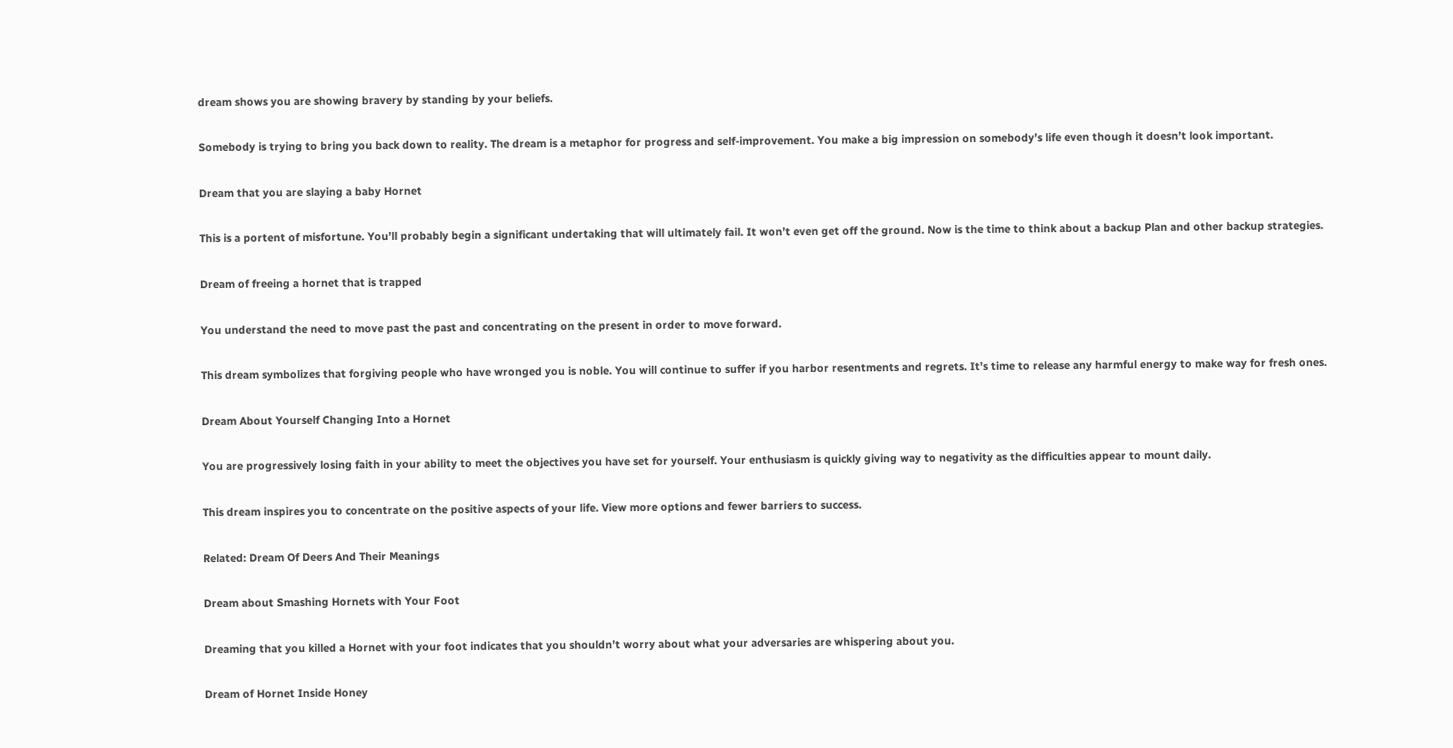dream shows you are showing bravery by standing by your beliefs.

Somebody is trying to bring you back down to reality. The dream is a metaphor for progress and self-improvement. You make a big impression on somebody’s life even though it doesn’t look important.

Dream that you are slaying a baby Hornet

This is a portent of misfortune. You’ll probably begin a significant undertaking that will ultimately fail. It won’t even get off the ground. Now is the time to think about a backup Plan and other backup strategies.

Dream of freeing a hornet that is trapped

You understand the need to move past the past and concentrating on the present in order to move forward.

This dream symbolizes that forgiving people who have wronged you is noble. You will continue to suffer if you harbor resentments and regrets. It’s time to release any harmful energy to make way for fresh ones.

Dream About Yourself Changing Into a Hornet

You are progressively losing faith in your ability to meet the objectives you have set for yourself. Your enthusiasm is quickly giving way to negativity as the difficulties appear to mount daily.

This dream inspires you to concentrate on the positive aspects of your life. View more options and fewer barriers to success.

Related: Dream Of Deers And Their Meanings

Dream about Smashing Hornets with Your Foot

Dreaming that you killed a Hornet with your foot indicates that you shouldn’t worry about what your adversaries are whispering about you.

Dream of Hornet Inside Honey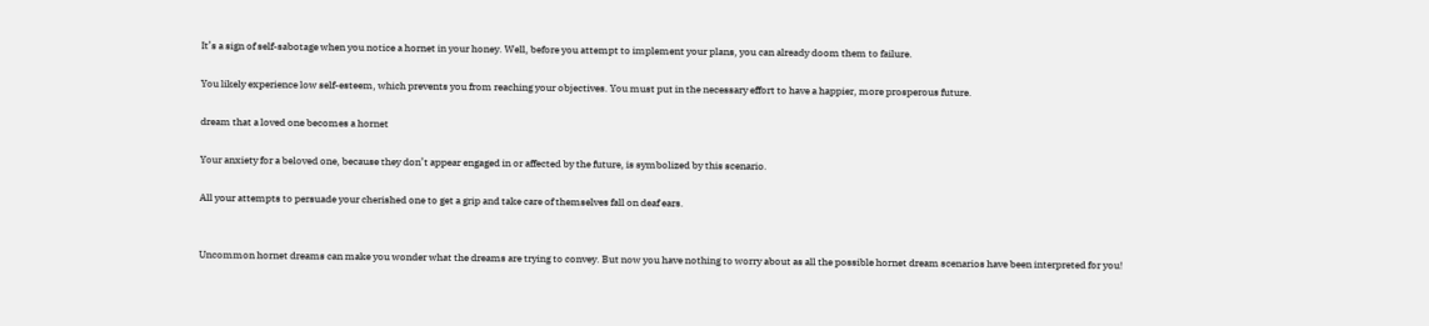It’s a sign of self-sabotage when you notice a hornet in your honey. Well, before you attempt to implement your plans, you can already doom them to failure.

You likely experience low self-esteem, which prevents you from reaching your objectives. You must put in the necessary effort to have a happier, more prosperous future.

dream that a loved one becomes a hornet

Your anxiety for a beloved one, because they don’t appear engaged in or affected by the future, is symbolized by this scenario.

All your attempts to persuade your cherished one to get a grip and take care of themselves fall on deaf ears.


Uncommon hornet dreams can make you wonder what the dreams are trying to convey. But now you have nothing to worry about as all the possible hornet dream scenarios have been interpreted for you!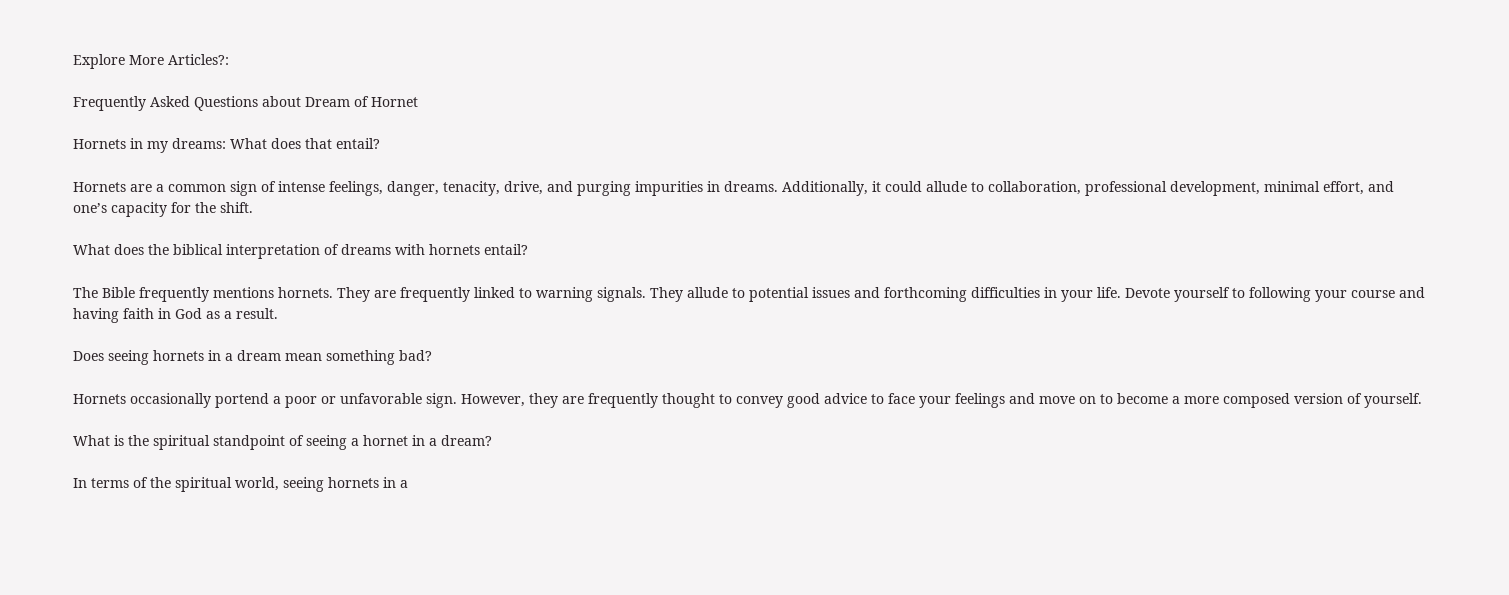Explore More Articles?:

Frequently Asked Questions about Dream of Hornet

Hornets in my dreams: What does that entail?

Hornets are a common sign of intense feelings, danger, tenacity, drive, and purging impurities in dreams. Additionally, it could allude to collaboration, professional development, minimal effort, and one’s capacity for the shift.

What does the biblical interpretation of dreams with hornets entail?

The Bible frequently mentions hornets. They are frequently linked to warning signals. They allude to potential issues and forthcoming difficulties in your life. Devote yourself to following your course and having faith in God as a result.

Does seeing hornets in a dream mean something bad?

Hornets occasionally portend a poor or unfavorable sign. However, they are frequently thought to convey good advice to face your feelings and move on to become a more composed version of yourself.

What is the spiritual standpoint of seeing a hornet in a dream?

In terms of the spiritual world, seeing hornets in a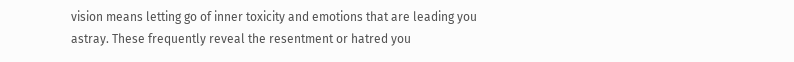vision means letting go of inner toxicity and emotions that are leading you astray. These frequently reveal the resentment or hatred you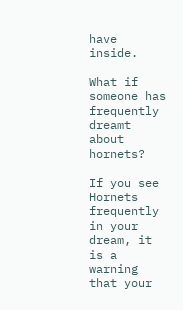have inside.

What if someone has frequently dreamt about hornets?

If you see Hornets frequently in your dream, it is a warning that your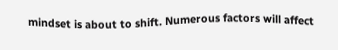mindset is about to shift. Numerous factors will affect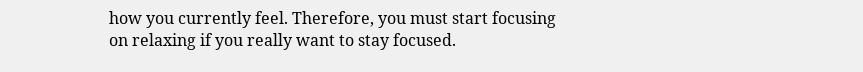how you currently feel. Therefore, you must start focusing on relaxing if you really want to stay focused.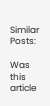Similar Posts:

Was this article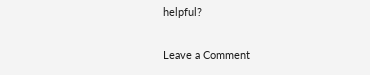helpful?

Leave a Comment